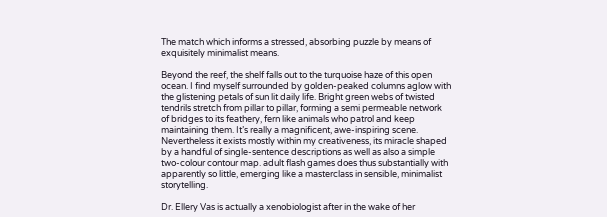The match which informs a stressed, absorbing puzzle by means of exquisitely minimalist means.

Beyond the reef, the shelf falls out to the turquoise haze of this open ocean. I find myself surrounded by golden-peaked columns aglow with the glistening petals of sun lit daily life. Bright green webs of twisted tendrils stretch from pillar to pillar, forming a semi permeable network of bridges to its feathery, fern like animals who patrol and keep maintaining them. It’s really a magnificent, awe-inspiring scene. Nevertheless it exists mostly within my creativeness, its miracle shaped by a handful of single-sentence descriptions as well as also a simple two-colour contour map. adult flash games does thus substantially with apparently so little, emerging like a masterclass in sensible, minimalist storytelling.

Dr. Ellery Vas is actually a xenobiologist after in the wake of her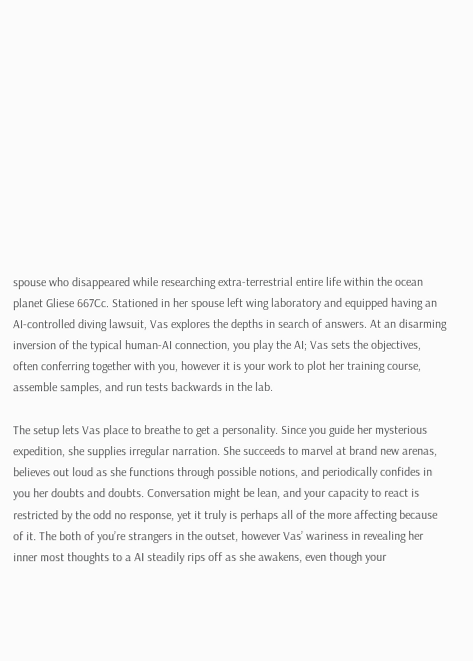spouse who disappeared while researching extra-terrestrial entire life within the ocean planet Gliese 667Cc. Stationed in her spouse left wing laboratory and equipped having an AI-controlled diving lawsuit, Vas explores the depths in search of answers. At an disarming inversion of the typical human-AI connection, you play the AI; Vas sets the objectives, often conferring together with you, however it is your work to plot her training course, assemble samples, and run tests backwards in the lab.

The setup lets Vas place to breathe to get a personality. Since you guide her mysterious expedition, she supplies irregular narration. She succeeds to marvel at brand new arenas, believes out loud as she functions through possible notions, and periodically confides in you her doubts and doubts. Conversation might be lean, and your capacity to react is restricted by the odd no response, yet it truly is perhaps all of the more affecting because of it. The both of you’re strangers in the outset, however Vas’ wariness in revealing her inner most thoughts to a AI steadily rips off as she awakens, even though your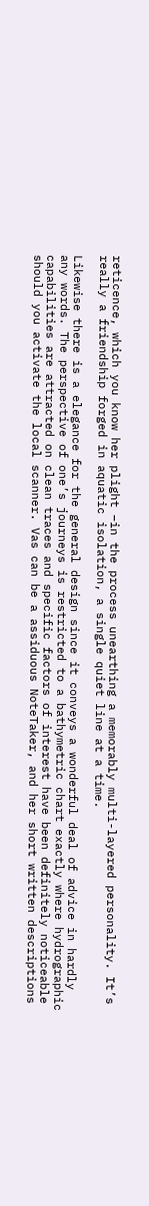reticence, which you know her plight –in the process unearthing a memorably multi-layered personality. It’s really a friendship forged in aquatic isolation, a single quiet line at a time.

Likewise there is a elegance for the general design since it conveys a wonderful deal of advice in hardly any words. The perspective of one’s journeys is restricted to a bathymetric chart exactly where hydrographic capabilities are attracted on clean traces and specific factors of interest have been definitely noticeable should you activate the local scanner. Vas can be a assiduous NoteTaker, and her short written descriptions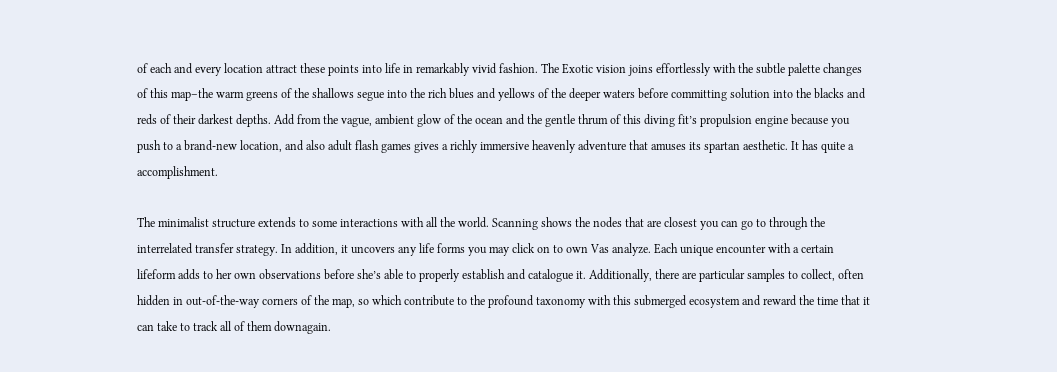of each and every location attract these points into life in remarkably vivid fashion. The Exotic vision joins effortlessly with the subtle palette changes of this map–the warm greens of the shallows segue into the rich blues and yellows of the deeper waters before committing solution into the blacks and reds of their darkest depths. Add from the vague, ambient glow of the ocean and the gentle thrum of this diving fit’s propulsion engine because you push to a brand-new location, and also adult flash games gives a richly immersive heavenly adventure that amuses its spartan aesthetic. It has quite a accomplishment.

The minimalist structure extends to some interactions with all the world. Scanning shows the nodes that are closest you can go to through the interrelated transfer strategy. In addition, it uncovers any life forms you may click on to own Vas analyze. Each unique encounter with a certain lifeform adds to her own observations before she’s able to properly establish and catalogue it. Additionally, there are particular samples to collect, often hidden in out-of-the-way corners of the map, so which contribute to the profound taxonomy with this submerged ecosystem and reward the time that it can take to track all of them downagain.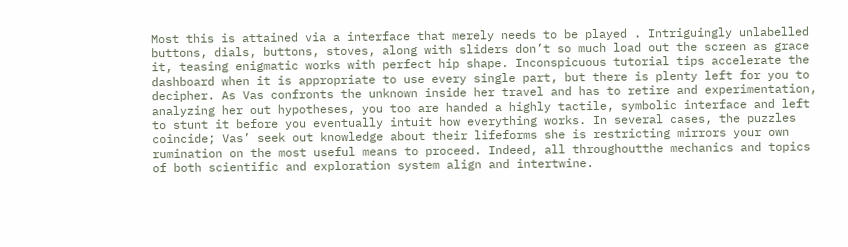Most this is attained via a interface that merely needs to be played . Intriguingly unlabelled buttons, dials, buttons, stoves, along with sliders don’t so much load out the screen as grace it, teasing enigmatic works with perfect hip shape. Inconspicuous tutorial tips accelerate the dashboard when it is appropriate to use every single part, but there is plenty left for you to decipher. As Vas confronts the unknown inside her travel and has to retire and experimentation, analyzing her out hypotheses, you too are handed a highly tactile, symbolic interface and left to stunt it before you eventually intuit how everything works. In several cases, the puzzles coincide; Vas’ seek out knowledge about their lifeforms she is restricting mirrors your own rumination on the most useful means to proceed. Indeed, all throughoutthe mechanics and topics of both scientific and exploration system align and intertwine.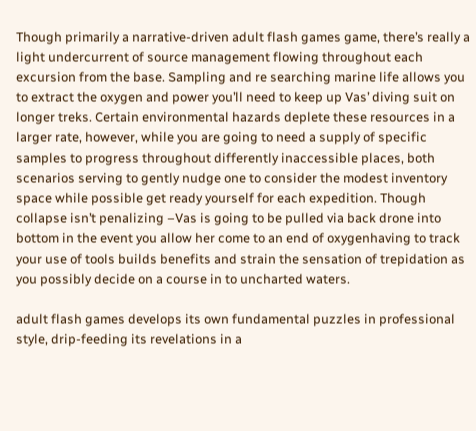Though primarily a narrative-driven adult flash games game, there’s really a light undercurrent of source management flowing throughout each excursion from the base. Sampling and re searching marine life allows you to extract the oxygen and power you’ll need to keep up Vas’ diving suit on longer treks. Certain environmental hazards deplete these resources in a larger rate, however, while you are going to need a supply of specific samples to progress throughout differently inaccessible places, both scenarios serving to gently nudge one to consider the modest inventory space while possible get ready yourself for each expedition. Though collapse isn’t penalizing –Vas is going to be pulled via back drone into bottom in the event you allow her come to an end of oxygenhaving to track your use of tools builds benefits and strain the sensation of trepidation as you possibly decide on a course in to uncharted waters.

adult flash games develops its own fundamental puzzles in professional style, drip-feeding its revelations in a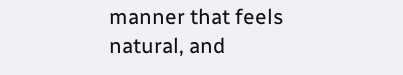manner that feels natural, and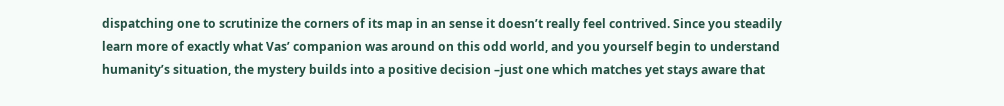dispatching one to scrutinize the corners of its map in an sense it doesn’t really feel contrived. Since you steadily learn more of exactly what Vas’ companion was around on this odd world, and you yourself begin to understand humanity’s situation, the mystery builds into a positive decision –just one which matches yet stays aware that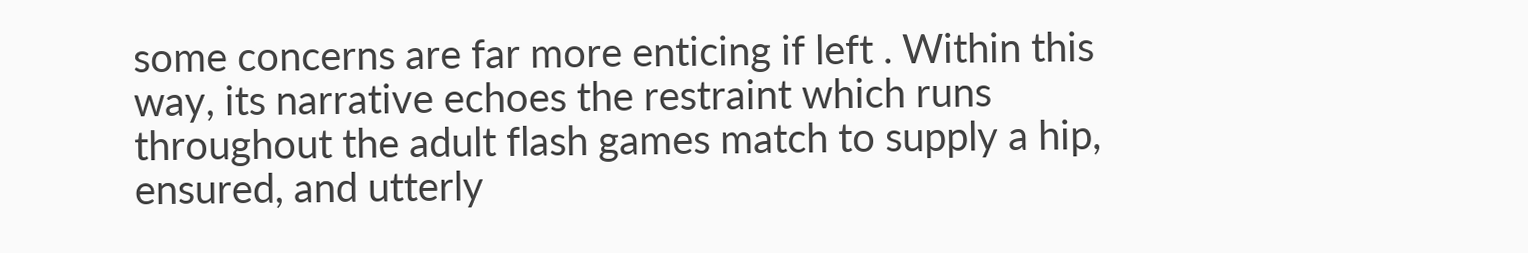some concerns are far more enticing if left . Within this way, its narrative echoes the restraint which runs throughout the adult flash games match to supply a hip, ensured, and utterly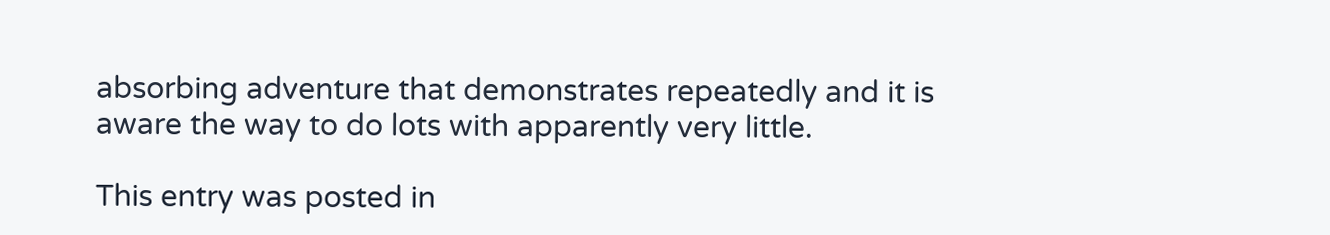absorbing adventure that demonstrates repeatedly and it is aware the way to do lots with apparently very little.

This entry was posted in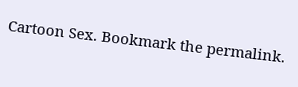Cartoon Sex. Bookmark the permalink.